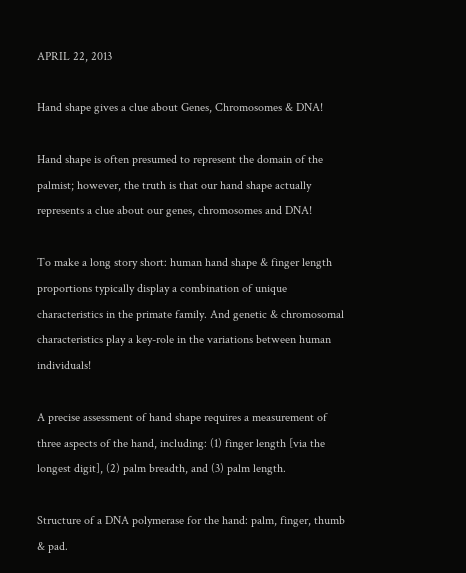APRIL 22, 2013

Hand shape gives a clue about Genes, Chromosomes & DNA!

Hand shape is often presumed to represent the domain of the palmist; however, the truth is that our hand shape actually represents a clue about our genes, chromosomes and DNA!

To make a long story short: human hand shape & finger length proportions typically display a combination of unique characteristics in the primate family. And genetic & chromosomal characteristics play a key-role in the variations between human individuals!

A precise assessment of hand shape requires a measurement of three aspects of the hand, including: (1) finger length [via the longest digit], (2) palm breadth, and (3) palm length.

Structure of a DNA polymerase for the hand: palm, finger, thumb & pad.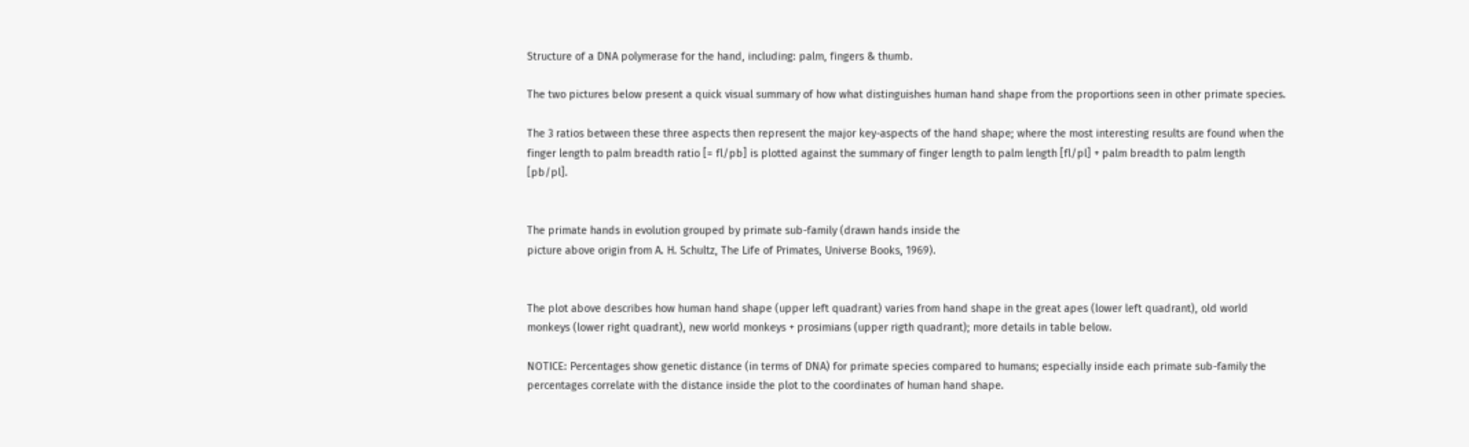Structure of a DNA polymerase for the hand, including: palm, fingers & thumb.

The two pictures below present a quick visual summary of how what distinguishes human hand shape from the proportions seen in other primate species.

The 3 ratios between these three aspects then represent the major key-aspects of the hand shape; where the most interesting results are found when the finger length to palm breadth ratio [= fl/pb] is plotted against the summary of finger length to palm length [fl/pl] + palm breadth to palm length [pb/pl].


The primate hands in evolution grouped by primate sub-family (drawn hands inside the
picture above origin from A. H. Schultz, The Life of Primates, Universe Books, 1969).


The plot above describes how human hand shape (upper left quadrant) varies from hand shape in the great apes (lower left quadrant), old world monkeys (lower right quadrant), new world monkeys + prosimians (upper rigth quadrant); more details in table below.

NOTICE: Percentages show genetic distance (in terms of DNA) for primate species compared to humans; especially inside each primate sub-family the percentages correlate with the distance inside the plot to the coordinates of human hand shape.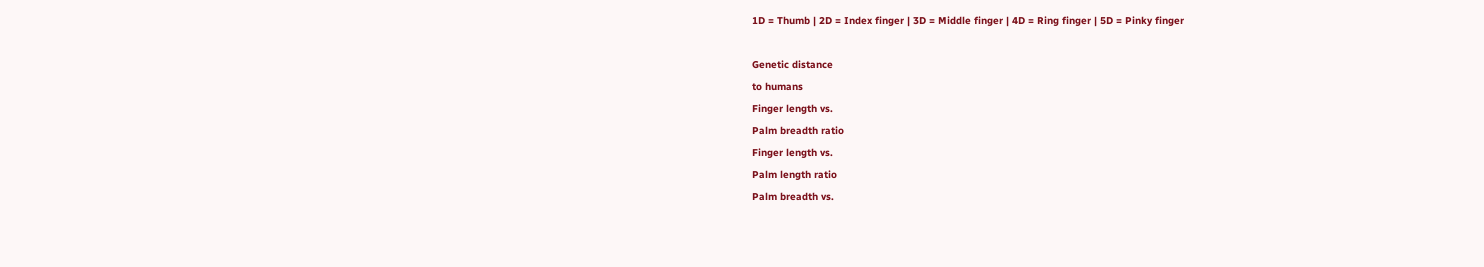1D = Thumb | 2D = Index finger | 3D = Middle finger | 4D = Ring finger | 5D = Pinky finger

Genetic distance
to humans
Finger length vs.
Palm breadth ratio
Finger length vs.
Palm length ratio
Palm breadth vs.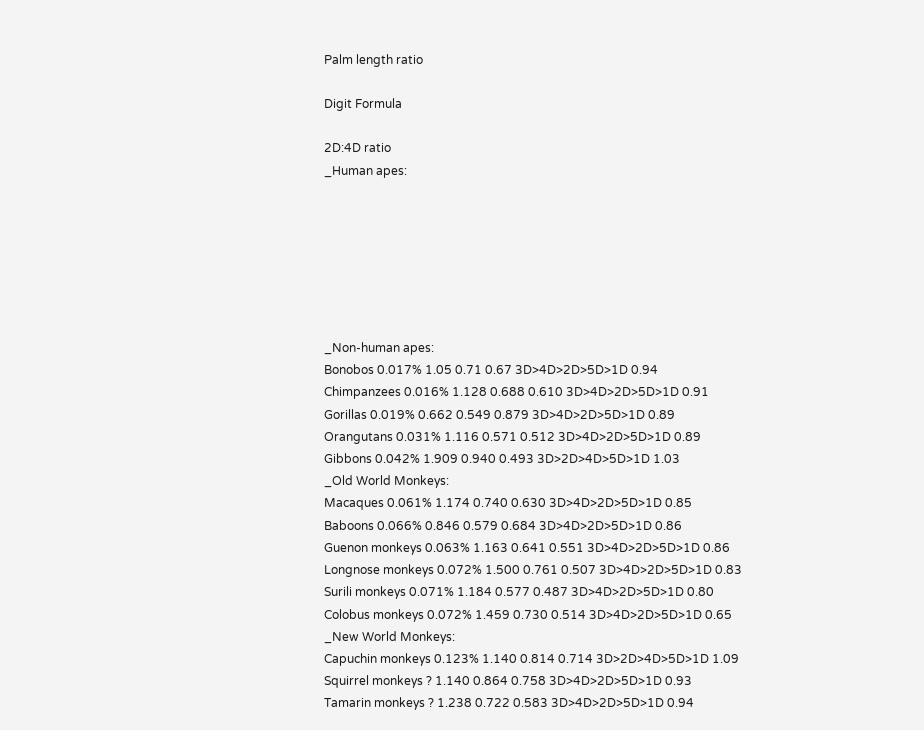Palm length ratio

Digit Formula

2D:4D ratio
_Human apes:







_Non-human apes:
Bonobos 0.017% 1.05 0.71 0.67 3D>4D>2D>5D>1D 0.94
Chimpanzees 0.016% 1.128 0.688 0.610 3D>4D>2D>5D>1D 0.91
Gorillas 0.019% 0.662 0.549 0.879 3D>4D>2D>5D>1D 0.89
Orangutans 0.031% 1.116 0.571 0.512 3D>4D>2D>5D>1D 0.89
Gibbons 0.042% 1.909 0.940 0.493 3D>2D>4D>5D>1D 1.03
_Old World Monkeys:
Macaques 0.061% 1.174 0.740 0.630 3D>4D>2D>5D>1D 0.85
Baboons 0.066% 0.846 0.579 0.684 3D>4D>2D>5D>1D 0.86
Guenon monkeys 0.063% 1.163 0.641 0.551 3D>4D>2D>5D>1D 0.86
Longnose monkeys 0.072% 1.500 0.761 0.507 3D>4D>2D>5D>1D 0.83
Surili monkeys 0.071% 1.184 0.577 0.487 3D>4D>2D>5D>1D 0.80
Colobus monkeys 0.072% 1.459 0.730 0.514 3D>4D>2D>5D>1D 0.65
_New World Monkeys:
Capuchin monkeys 0.123% 1.140 0.814 0.714 3D>2D>4D>5D>1D 1.09
Squirrel monkeys ? 1.140 0.864 0.758 3D>4D>2D>5D>1D 0.93
Tamarin monkeys ? 1.238 0.722 0.583 3D>4D>2D>5D>1D 0.94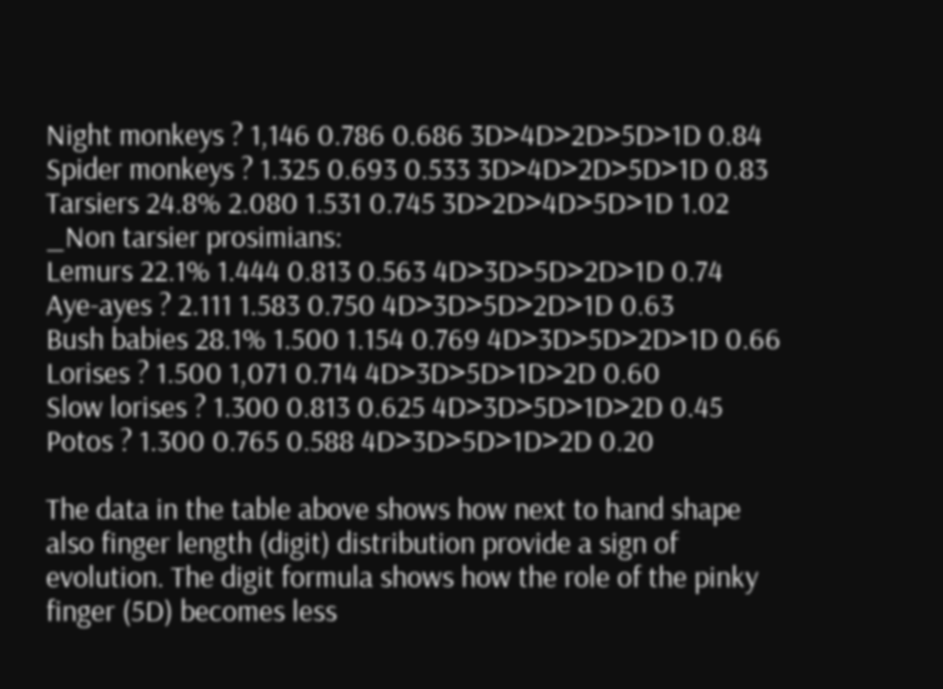Night monkeys ? 1,146 0.786 0.686 3D>4D>2D>5D>1D 0.84
Spider monkeys ? 1.325 0.693 0.533 3D>4D>2D>5D>1D 0.83
Tarsiers 24.8% 2.080 1.531 0.745 3D>2D>4D>5D>1D 1.02
_Non tarsier prosimians:
Lemurs 22.1% 1.444 0.813 0.563 4D>3D>5D>2D>1D 0.74
Aye-ayes ? 2.111 1.583 0.750 4D>3D>5D>2D>1D 0.63
Bush babies 28.1% 1.500 1.154 0.769 4D>3D>5D>2D>1D 0.66
Lorises ? 1.500 1,071 0.714 4D>3D>5D>1D>2D 0.60
Slow lorises ? 1.300 0.813 0.625 4D>3D>5D>1D>2D 0.45
Potos ? 1.300 0.765 0.588 4D>3D>5D>1D>2D 0.20

The data in the table above shows how next to hand shape also finger length (digit) distribution provide a sign of evolution. The digit formula shows how the role of the pinky finger (5D) becomes less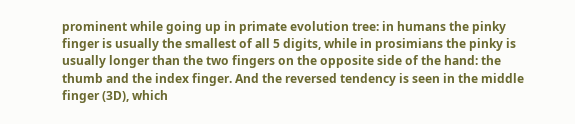prominent while going up in primate evolution tree: in humans the pinky finger is usually the smallest of all 5 digits, while in prosimians the pinky is usually longer than the two fingers on the opposite side of the hand: the thumb and the index finger. And the reversed tendency is seen in the middle finger (3D), which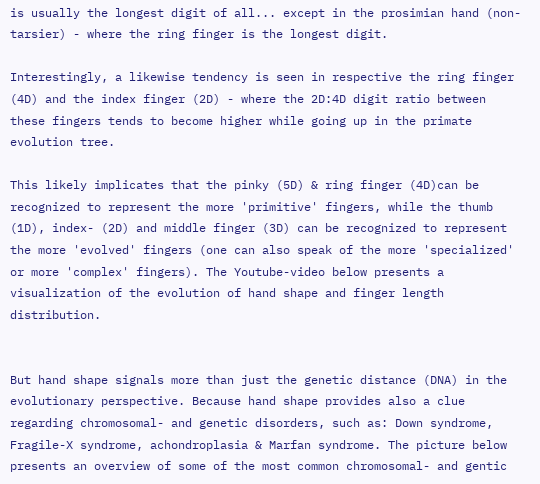is usually the longest digit of all... except in the prosimian hand (non-tarsier) - where the ring finger is the longest digit.

Interestingly, a likewise tendency is seen in respective the ring finger (4D) and the index finger (2D) - where the 2D:4D digit ratio between these fingers tends to become higher while going up in the primate evolution tree.

This likely implicates that the pinky (5D) & ring finger (4D)can be recognized to represent the more 'primitive' fingers, while the thumb (1D), index- (2D) and middle finger (3D) can be recognized to represent the more 'evolved' fingers (one can also speak of the more 'specialized' or more 'complex' fingers). The Youtube-video below presents a visualization of the evolution of hand shape and finger length distribution.


But hand shape signals more than just the genetic distance (DNA) in the evolutionary perspective. Because hand shape provides also a clue regarding chromosomal- and genetic disorders, such as: Down syndrome, Fragile-X syndrome, achondroplasia & Marfan syndrome. The picture below presents an overview of some of the most common chromosomal- and gentic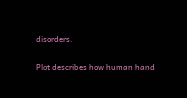disorders.

Plot describes how human hand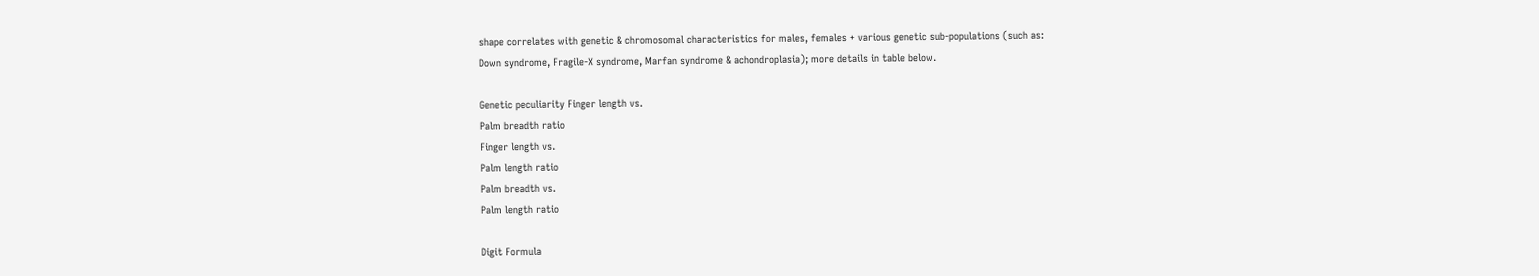shape correlates with genetic & chromosomal characteristics for males, females + various genetic sub-populations (such as:
Down syndrome, Fragile-X syndrome, Marfan syndrome & achondroplasia); more details in table below.

Genetic peculiarity Finger length vs.
Palm breadth ratio
Finger length vs.
Palm length ratio
Palm breadth vs.
Palm length ratio

Digit Formula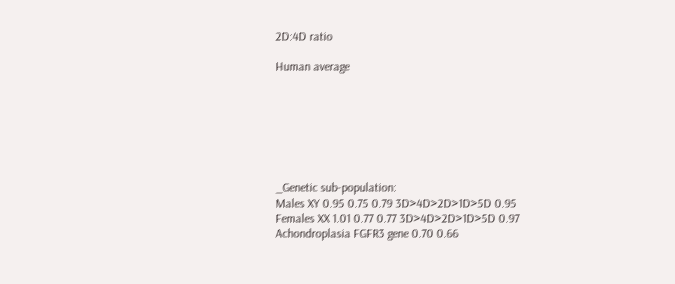2D:4D ratio

Human average







_Genetic sub-population:
Males XY 0.95 0.75 0.79 3D>4D>2D>1D>5D 0.95
Females XX 1.01 0.77 0.77 3D>4D>2D>1D>5D 0.97
Achondroplasia FGFR3 gene 0.70 0.66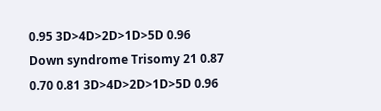0.95 3D>4D>2D>1D>5D 0.96
Down syndrome Trisomy 21 0.87 0.70 0.81 3D>4D>2D>1D>5D 0.96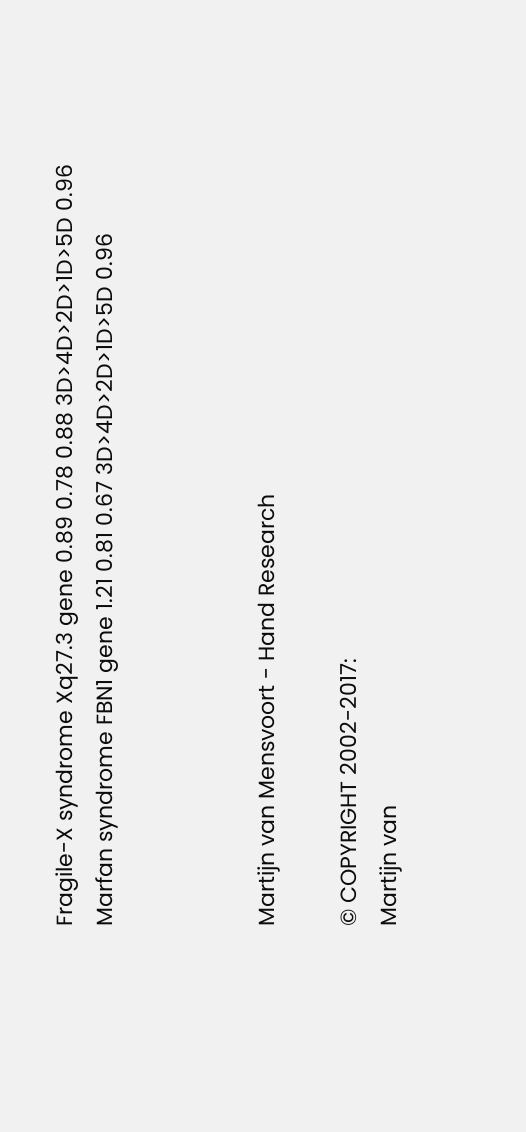Fragile-X syndrome Xq27.3 gene 0.89 0.78 0.88 3D>4D>2D>1D>5D 0.96
Marfan syndrome FBN1 gene 1.21 0.81 0.67 3D>4D>2D>1D>5D 0.96



Martijn van Mensvoort - Hand Research

© COPYRIGHT 2002-2017:
Martijn van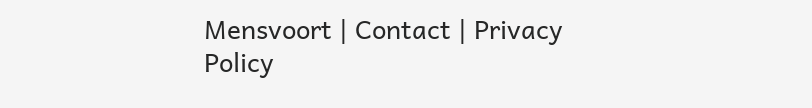Mensvoort | Contact | Privacy Policy